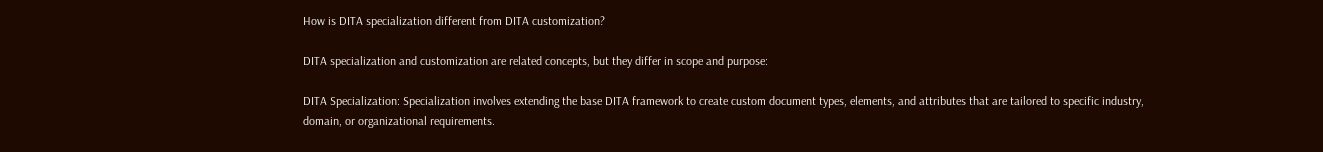How is DITA specialization different from DITA customization?

DITA specialization and customization are related concepts, but they differ in scope and purpose:

DITA Specialization: Specialization involves extending the base DITA framework to create custom document types, elements, and attributes that are tailored to specific industry, domain, or organizational requirements.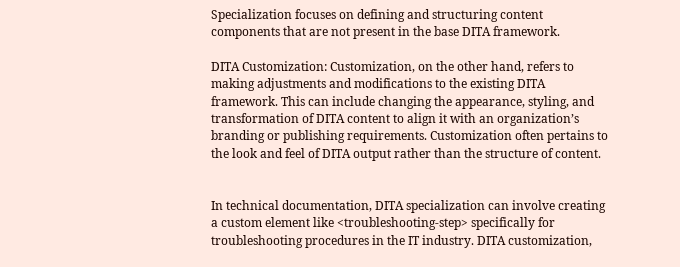Specialization focuses on defining and structuring content components that are not present in the base DITA framework.

DITA Customization: Customization, on the other hand, refers to making adjustments and modifications to the existing DITA framework. This can include changing the appearance, styling, and transformation of DITA content to align it with an organization’s branding or publishing requirements. Customization often pertains to the look and feel of DITA output rather than the structure of content.


In technical documentation, DITA specialization can involve creating a custom element like <troubleshooting-step> specifically for troubleshooting procedures in the IT industry. DITA customization,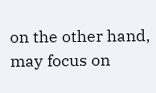on the other hand, may focus on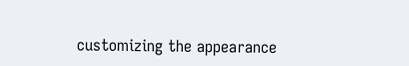customizing the appearance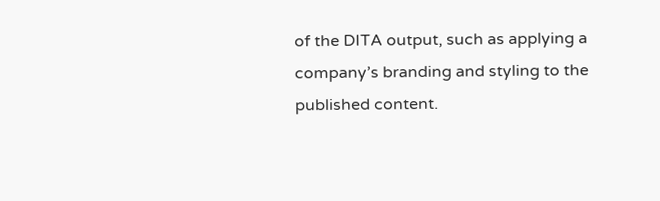of the DITA output, such as applying a company’s branding and styling to the published content.